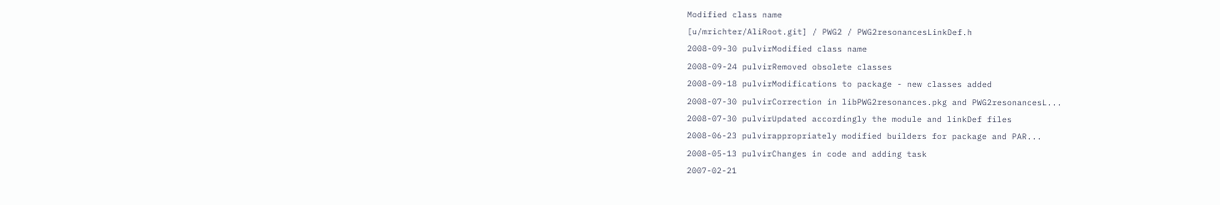Modified class name
[u/mrichter/AliRoot.git] / PWG2 / PWG2resonancesLinkDef.h
2008-09-30 pulvirModified class name
2008-09-24 pulvirRemoved obsolete classes
2008-09-18 pulvirModifications to package - new classes added
2008-07-30 pulvirCorrection in libPWG2resonances.pkg and PWG2resonancesL...
2008-07-30 pulvirUpdated accordingly the module and linkDef files
2008-06-23 pulvirappropriately modified builders for package and PAR...
2008-05-13 pulvirChanges in code and adding task
2007-02-21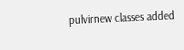pulvirnew classes added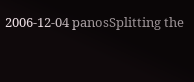2006-12-04 panosSplitting the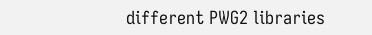different PWG2 libraries